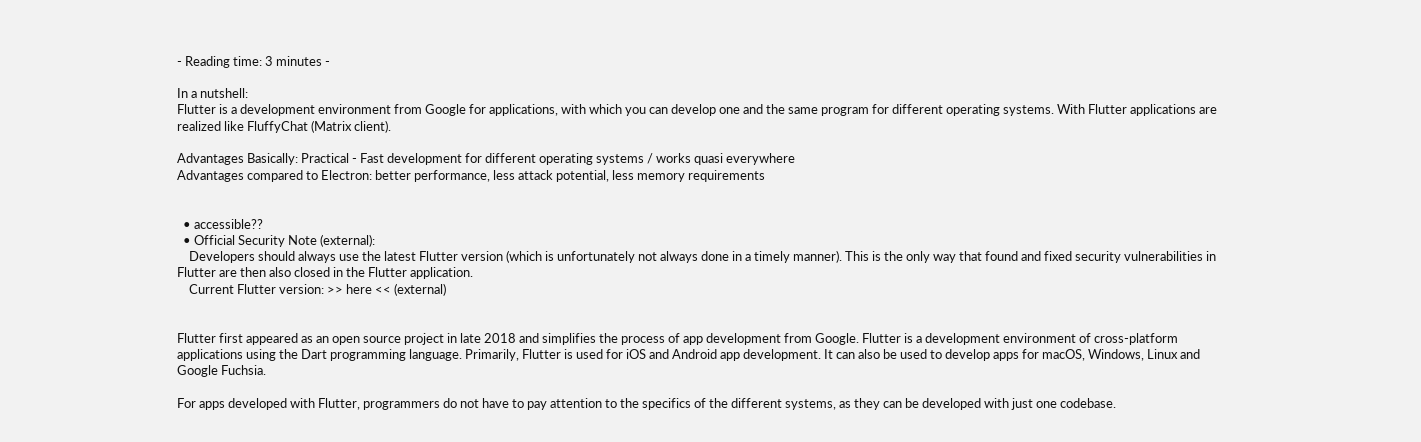- Reading time: 3 minutes -

In a nutshell:
Flutter is a development environment from Google for applications, with which you can develop one and the same program for different operating systems. With Flutter applications are realized like FluffyChat (Matrix client).

Advantages Basically: Practical - Fast development for different operating systems / works quasi everywhere
Advantages compared to Electron: better performance, less attack potential, less memory requirements


  • accessible??
  • Official Security Note (external):
    Developers should always use the latest Flutter version (which is unfortunately not always done in a timely manner). This is the only way that found and fixed security vulnerabilities in Flutter are then also closed in the Flutter application.
    Current Flutter version: >> here << (external)


Flutter first appeared as an open source project in late 2018 and simplifies the process of app development from Google. Flutter is a development environment of cross-platform applications using the Dart programming language. Primarily, Flutter is used for iOS and Android app development. It can also be used to develop apps for macOS, Windows, Linux and Google Fuchsia.

For apps developed with Flutter, programmers do not have to pay attention to the specifics of the different systems, as they can be developed with just one codebase.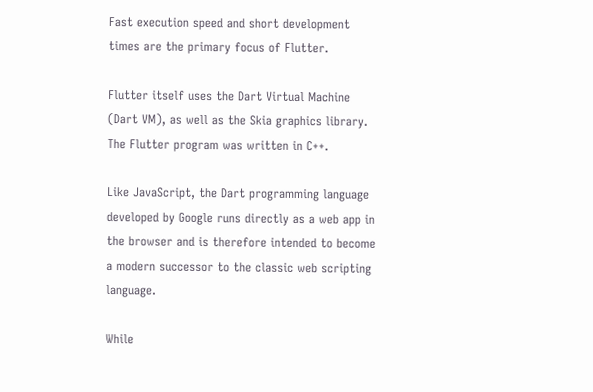Fast execution speed and short development times are the primary focus of Flutter.

Flutter itself uses the Dart Virtual Machine (Dart VM), as well as the Skia graphics library. The Flutter program was written in C++.

Like JavaScript, the Dart programming language developed by Google runs directly as a web app in the browser and is therefore intended to become a modern successor to the classic web scripting language.

While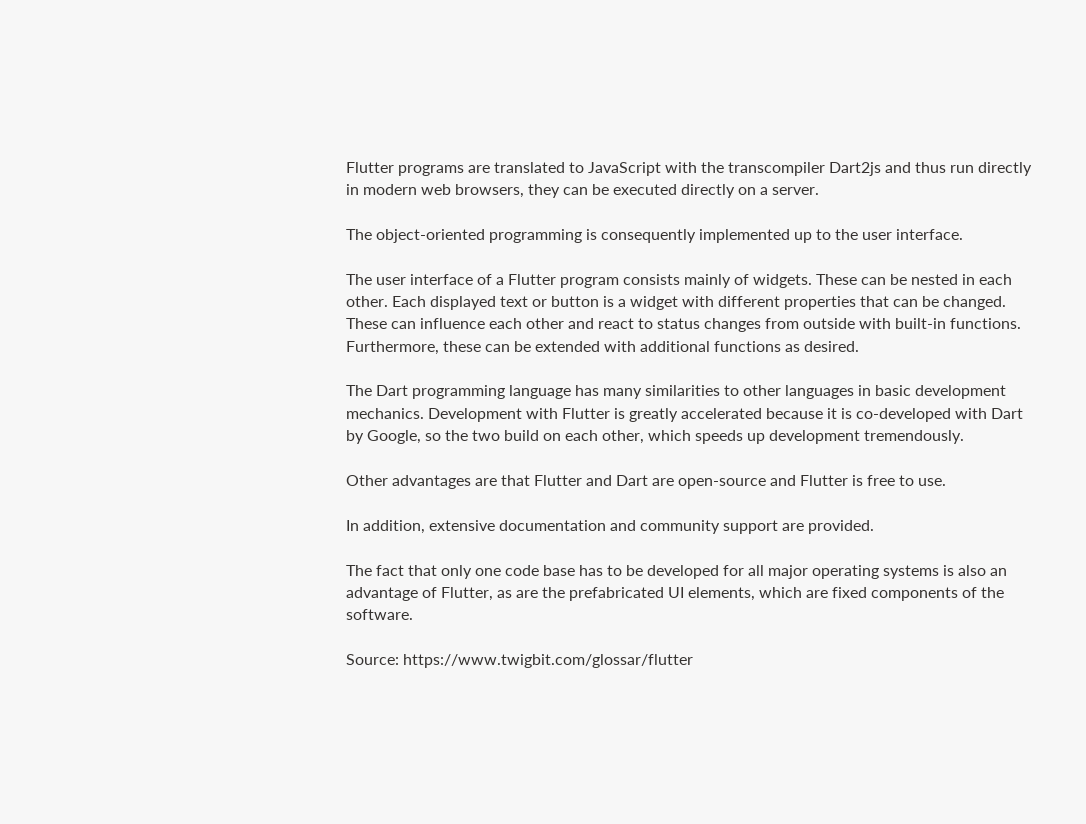Flutter programs are translated to JavaScript with the transcompiler Dart2js and thus run directly in modern web browsers, they can be executed directly on a server.

The object-oriented programming is consequently implemented up to the user interface.

The user interface of a Flutter program consists mainly of widgets. These can be nested in each other. Each displayed text or button is a widget with different properties that can be changed. These can influence each other and react to status changes from outside with built-in functions. Furthermore, these can be extended with additional functions as desired.

The Dart programming language has many similarities to other languages in basic development mechanics. Development with Flutter is greatly accelerated because it is co-developed with Dart by Google, so the two build on each other, which speeds up development tremendously.

Other advantages are that Flutter and Dart are open-source and Flutter is free to use.

In addition, extensive documentation and community support are provided.

The fact that only one code base has to be developed for all major operating systems is also an advantage of Flutter, as are the prefabricated UI elements, which are fixed components of the software.

Source: https://www.twigbit.com/glossar/flutter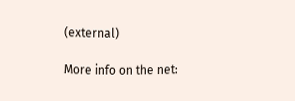(external)

More info on the net: